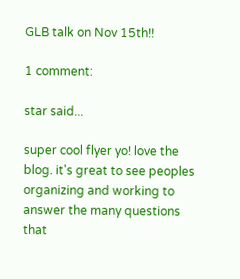GLB talk on Nov 15th!!

1 comment:

star said...

super cool flyer yo! love the blog. it's great to see peoples organizing and working to answer the many questions that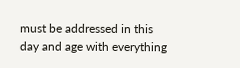must be addressed in this day and age with everything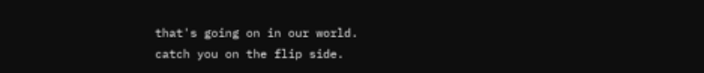that's going on in our world.
catch you on the flip side.